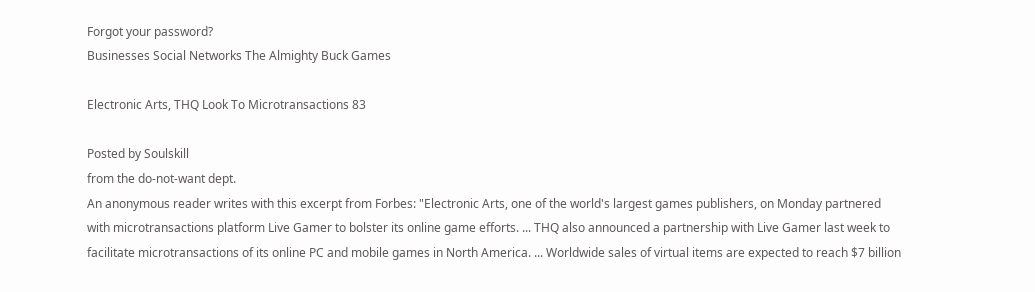Forgot your password?
Businesses Social Networks The Almighty Buck Games

Electronic Arts, THQ Look To Microtransactions 83

Posted by Soulskill
from the do-not-want dept.
An anonymous reader writes with this excerpt from Forbes: "Electronic Arts, one of the world's largest games publishers, on Monday partnered with microtransactions platform Live Gamer to bolster its online game efforts. ... THQ also announced a partnership with Live Gamer last week to facilitate microtransactions of its online PC and mobile games in North America. ... Worldwide sales of virtual items are expected to reach $7 billion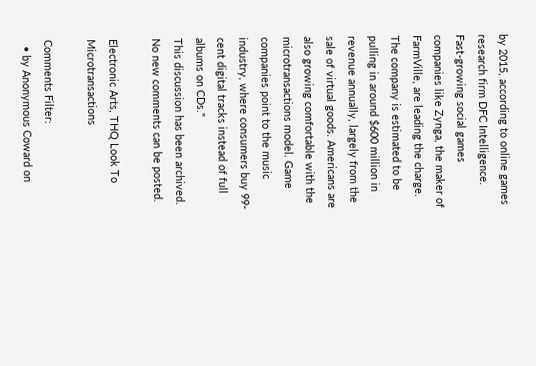by 2015, according to online games research firm DFC Intelligence. Fast-growing social games companies like Zynga, the maker of FarmVille, are leading the charge. The company is estimated to be pulling in around $600 million in revenue annually, largely from the sale of virtual goods. Americans are also growing comfortable with the microtransactions model. Game companies point to the music industry, where consumers buy 99-cent digital tracks instead of full albums on CDs."
This discussion has been archived. No new comments can be posted.

Electronic Arts, THQ Look To Microtransactions

Comments Filter:
  • by Anonymous Coward on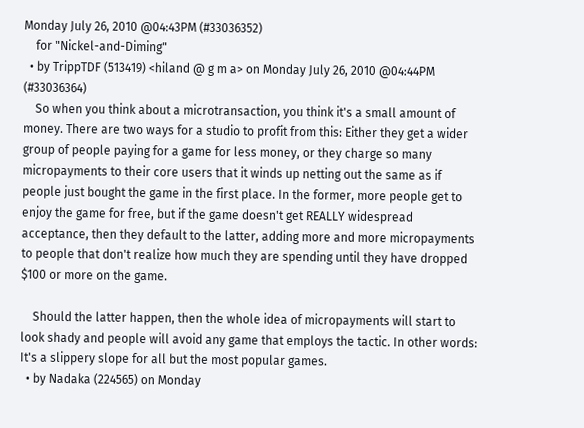Monday July 26, 2010 @04:43PM (#33036352)
    for "Nickel-and-Diming"
  • by TrippTDF (513419) <hiland @ g m a> on Monday July 26, 2010 @04:44PM (#33036364)
    So when you think about a microtransaction, you think it's a small amount of money. There are two ways for a studio to profit from this: Either they get a wider group of people paying for a game for less money, or they charge so many micropayments to their core users that it winds up netting out the same as if people just bought the game in the first place. In the former, more people get to enjoy the game for free, but if the game doesn't get REALLY widespread acceptance, then they default to the latter, adding more and more micropayments to people that don't realize how much they are spending until they have dropped $100 or more on the game.

    Should the latter happen, then the whole idea of micropayments will start to look shady and people will avoid any game that employs the tactic. In other words: It's a slippery slope for all but the most popular games.
  • by Nadaka (224565) on Monday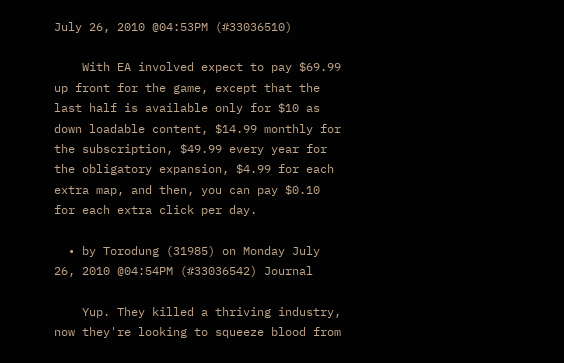July 26, 2010 @04:53PM (#33036510)

    With EA involved expect to pay $69.99 up front for the game, except that the last half is available only for $10 as down loadable content, $14.99 monthly for the subscription, $49.99 every year for the obligatory expansion, $4.99 for each extra map, and then, you can pay $0.10 for each extra click per day.

  • by Torodung (31985) on Monday July 26, 2010 @04:54PM (#33036542) Journal

    Yup. They killed a thriving industry, now they're looking to squeeze blood from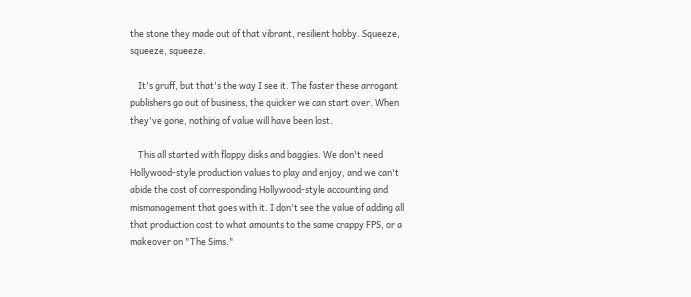the stone they made out of that vibrant, resilient hobby. Squeeze, squeeze, squeeze.

    It's gruff, but that's the way I see it. The faster these arrogant publishers go out of business, the quicker we can start over. When they've gone, nothing of value will have been lost.

    This all started with floppy disks and baggies. We don't need Hollywood-style production values to play and enjoy, and we can't abide the cost of corresponding Hollywood-style accounting and mismanagement that goes with it. I don't see the value of adding all that production cost to what amounts to the same crappy FPS, or a makeover on "The Sims."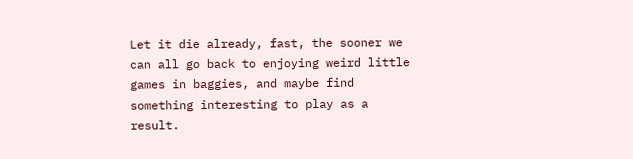Let it die already, fast, the sooner we can all go back to enjoying weird little games in baggies, and maybe find something interesting to play as a result.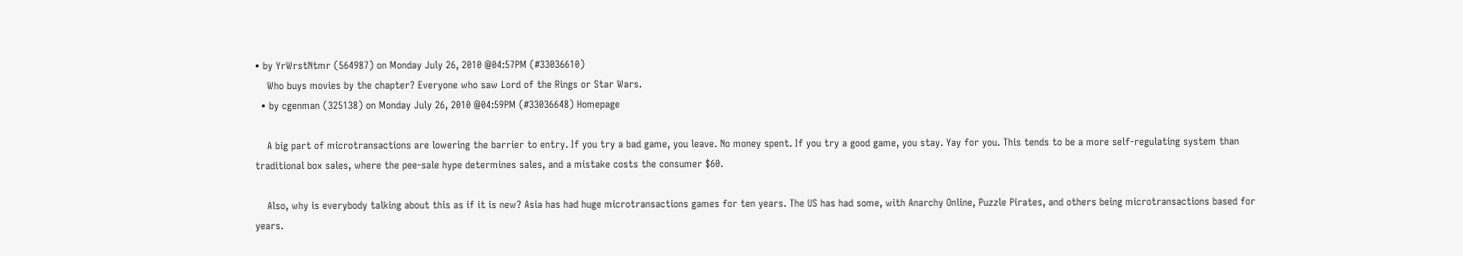• by YrWrstNtmr (564987) on Monday July 26, 2010 @04:57PM (#33036610)
    Who buys movies by the chapter? Everyone who saw Lord of the Rings or Star Wars.
  • by cgenman (325138) on Monday July 26, 2010 @04:59PM (#33036648) Homepage

    A big part of microtransactions are lowering the barrier to entry. If you try a bad game, you leave. No money spent. If you try a good game, you stay. Yay for you. This tends to be a more self-regulating system than traditional box sales, where the pee-sale hype determines sales, and a mistake costs the consumer $60.

    Also, why is everybody talking about this as if it is new? Asia has had huge microtransactions games for ten years. The US has had some, with Anarchy Online, Puzzle Pirates, and others being microtransactions based for years.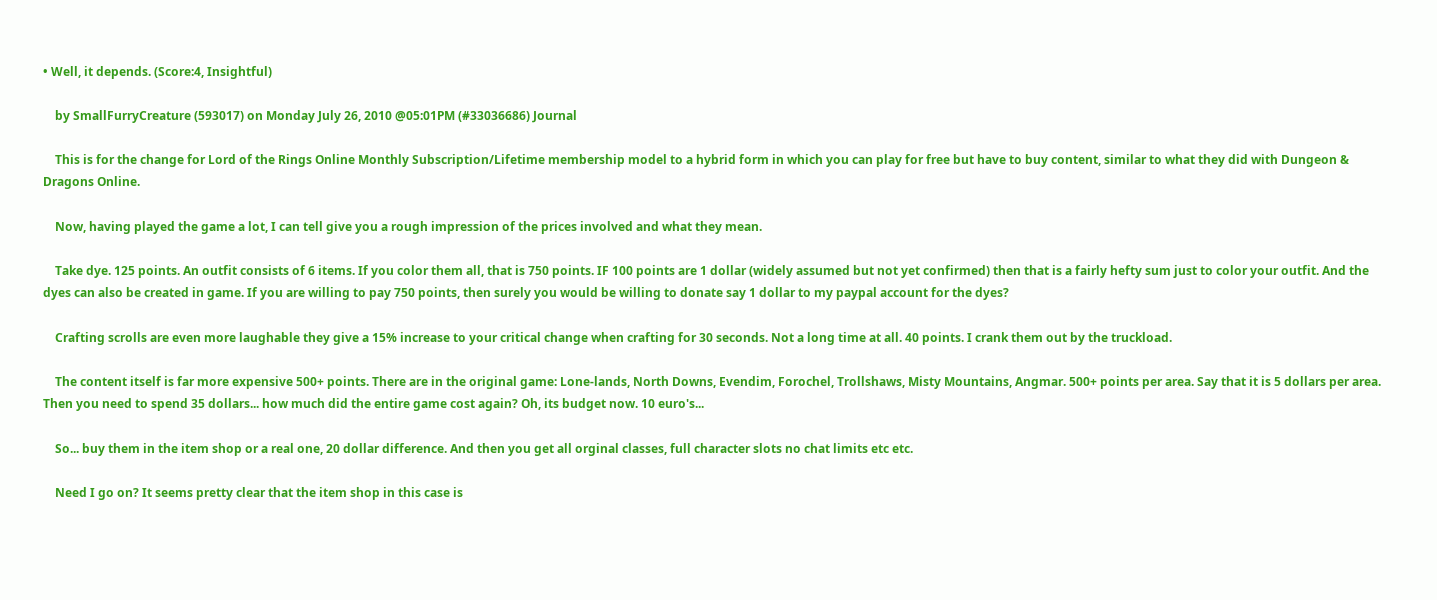• Well, it depends. (Score:4, Insightful)

    by SmallFurryCreature (593017) on Monday July 26, 2010 @05:01PM (#33036686) Journal

    This is for the change for Lord of the Rings Online Monthly Subscription/Lifetime membership model to a hybrid form in which you can play for free but have to buy content, similar to what they did with Dungeon & Dragons Online.

    Now, having played the game a lot, I can tell give you a rough impression of the prices involved and what they mean.

    Take dye. 125 points. An outfit consists of 6 items. If you color them all, that is 750 points. IF 100 points are 1 dollar (widely assumed but not yet confirmed) then that is a fairly hefty sum just to color your outfit. And the dyes can also be created in game. If you are willing to pay 750 points, then surely you would be willing to donate say 1 dollar to my paypal account for the dyes?

    Crafting scrolls are even more laughable they give a 15% increase to your critical change when crafting for 30 seconds. Not a long time at all. 40 points. I crank them out by the truckload.

    The content itself is far more expensive 500+ points. There are in the original game: Lone-lands, North Downs, Evendim, Forochel, Trollshaws, Misty Mountains, Angmar. 500+ points per area. Say that it is 5 dollars per area. Then you need to spend 35 dollars... how much did the entire game cost again? Oh, its budget now. 10 euro's...

    So... buy them in the item shop or a real one, 20 dollar difference. And then you get all orginal classes, full character slots no chat limits etc etc.

    Need I go on? It seems pretty clear that the item shop in this case is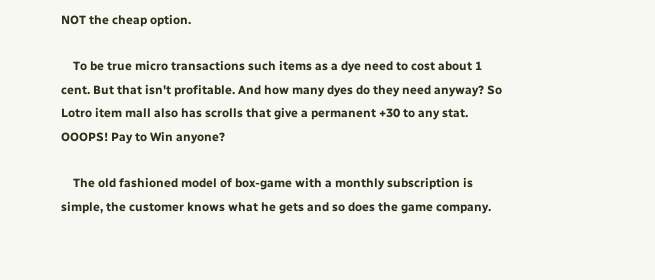NOT the cheap option.

    To be true micro transactions such items as a dye need to cost about 1 cent. But that isn't profitable. And how many dyes do they need anyway? So Lotro item mall also has scrolls that give a permanent +30 to any stat. OOOPS! Pay to Win anyone?

    The old fashioned model of box-game with a monthly subscription is simple, the customer knows what he gets and so does the game company.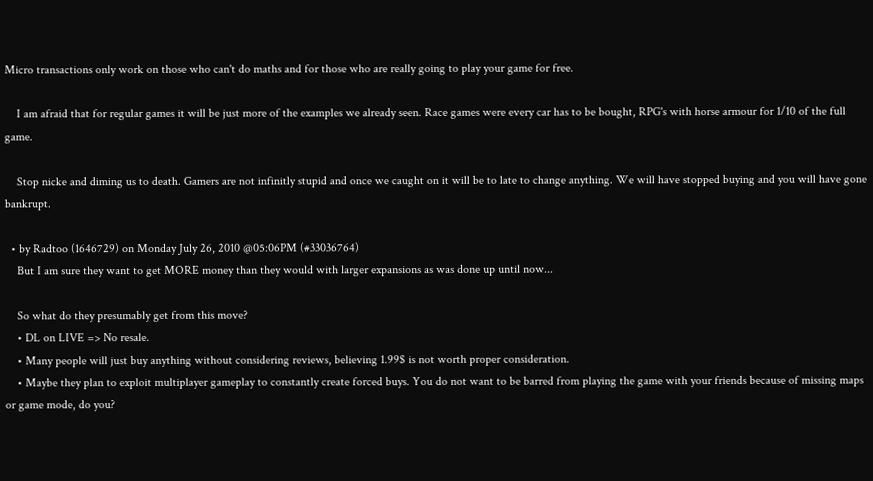Micro transactions only work on those who can't do maths and for those who are really going to play your game for free.

    I am afraid that for regular games it will be just more of the examples we already seen. Race games were every car has to be bought, RPG's with horse armour for 1/10 of the full game.

    Stop nicke and diming us to death. Gamers are not infinitly stupid and once we caught on it will be to late to change anything. We will have stopped buying and you will have gone bankrupt.

  • by Radtoo (1646729) on Monday July 26, 2010 @05:06PM (#33036764)
    But I am sure they want to get MORE money than they would with larger expansions as was done up until now...

    So what do they presumably get from this move?
    • DL on LIVE => No resale.
    • Many people will just buy anything without considering reviews, believing 1.99$ is not worth proper consideration.
    • Maybe they plan to exploit multiplayer gameplay to constantly create forced buys. You do not want to be barred from playing the game with your friends because of missing maps or game mode, do you?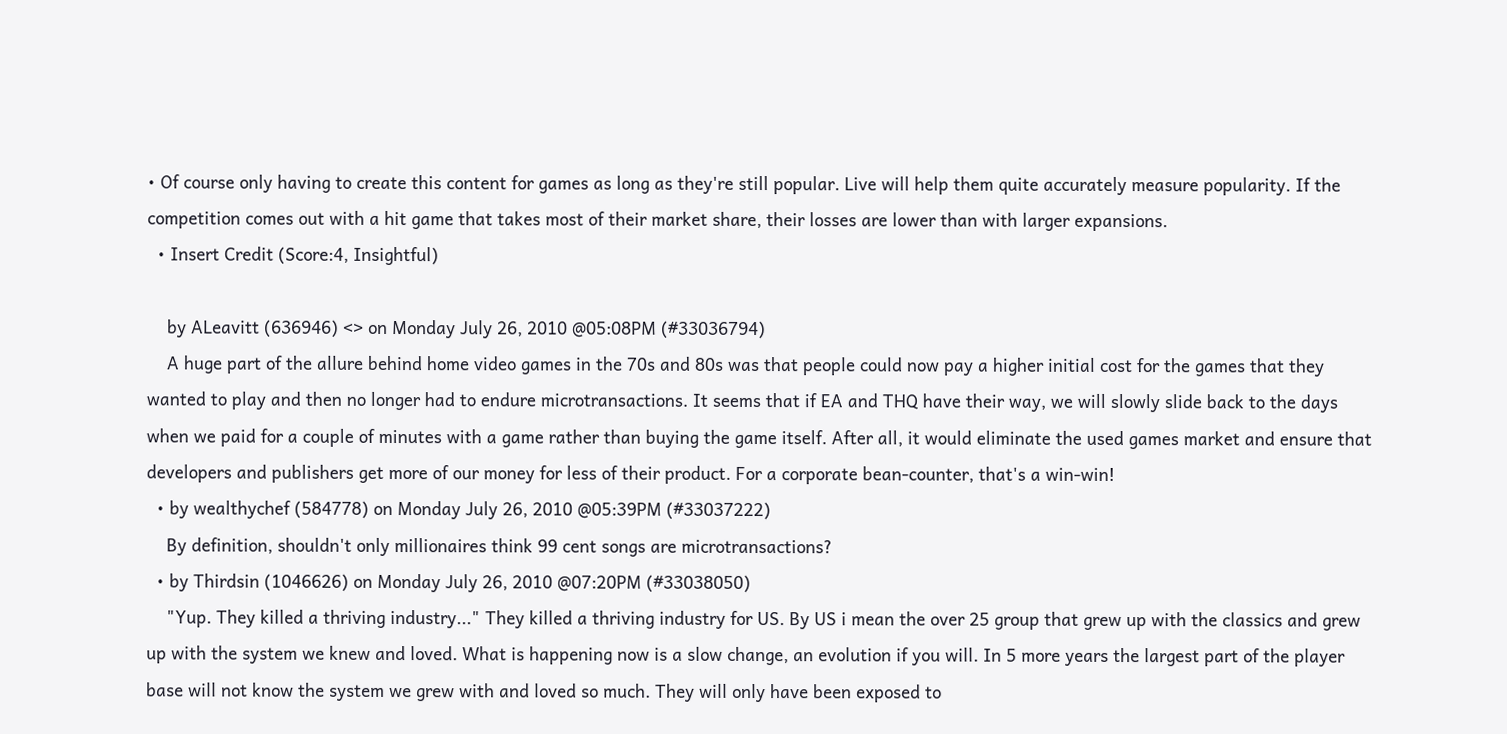• Of course only having to create this content for games as long as they're still popular. Live will help them quite accurately measure popularity. If the competition comes out with a hit game that takes most of their market share, their losses are lower than with larger expansions.
  • Insert Credit (Score:4, Insightful)

    by ALeavitt (636946) <> on Monday July 26, 2010 @05:08PM (#33036794)
    A huge part of the allure behind home video games in the 70s and 80s was that people could now pay a higher initial cost for the games that they wanted to play and then no longer had to endure microtransactions. It seems that if EA and THQ have their way, we will slowly slide back to the days when we paid for a couple of minutes with a game rather than buying the game itself. After all, it would eliminate the used games market and ensure that developers and publishers get more of our money for less of their product. For a corporate bean-counter, that's a win-win!
  • by wealthychef (584778) on Monday July 26, 2010 @05:39PM (#33037222)
    By definition, shouldn't only millionaires think 99 cent songs are microtransactions?
  • by Thirdsin (1046626) on Monday July 26, 2010 @07:20PM (#33038050)
    "Yup. They killed a thriving industry..." They killed a thriving industry for US. By US i mean the over 25 group that grew up with the classics and grew up with the system we knew and loved. What is happening now is a slow change, an evolution if you will. In 5 more years the largest part of the player base will not know the system we grew with and loved so much. They will only have been exposed to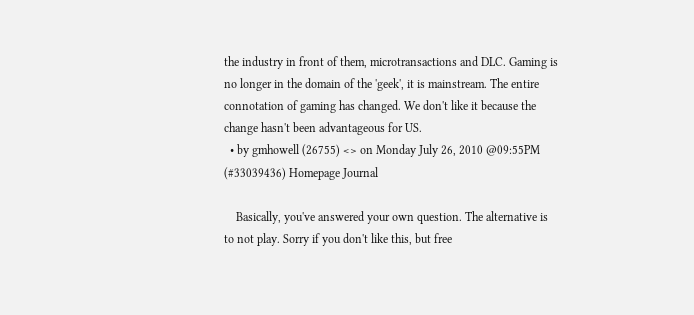the industry in front of them, microtransactions and DLC. Gaming is no longer in the domain of the 'geek', it is mainstream. The entire connotation of gaming has changed. We don't like it because the change hasn't been advantageous for US.
  • by gmhowell (26755) <> on Monday July 26, 2010 @09:55PM (#33039436) Homepage Journal

    Basically, you've answered your own question. The alternative is to not play. Sorry if you don't like this, but free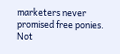marketers never promised free ponies. Not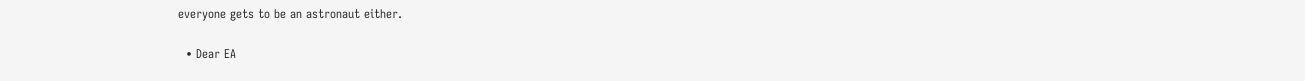everyone gets to be an astronaut either.

  • Dear EA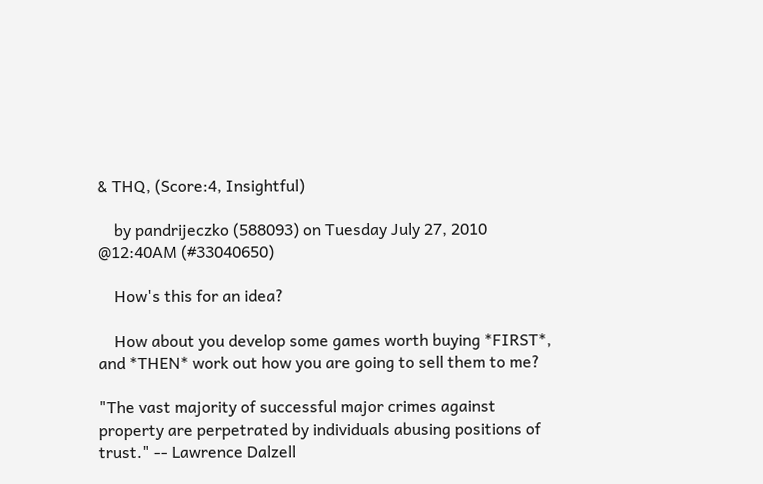& THQ, (Score:4, Insightful)

    by pandrijeczko (588093) on Tuesday July 27, 2010 @12:40AM (#33040650)

    How's this for an idea?

    How about you develop some games worth buying *FIRST*, and *THEN* work out how you are going to sell them to me?

"The vast majority of successful major crimes against property are perpetrated by individuals abusing positions of trust." -- Lawrence Dalzell